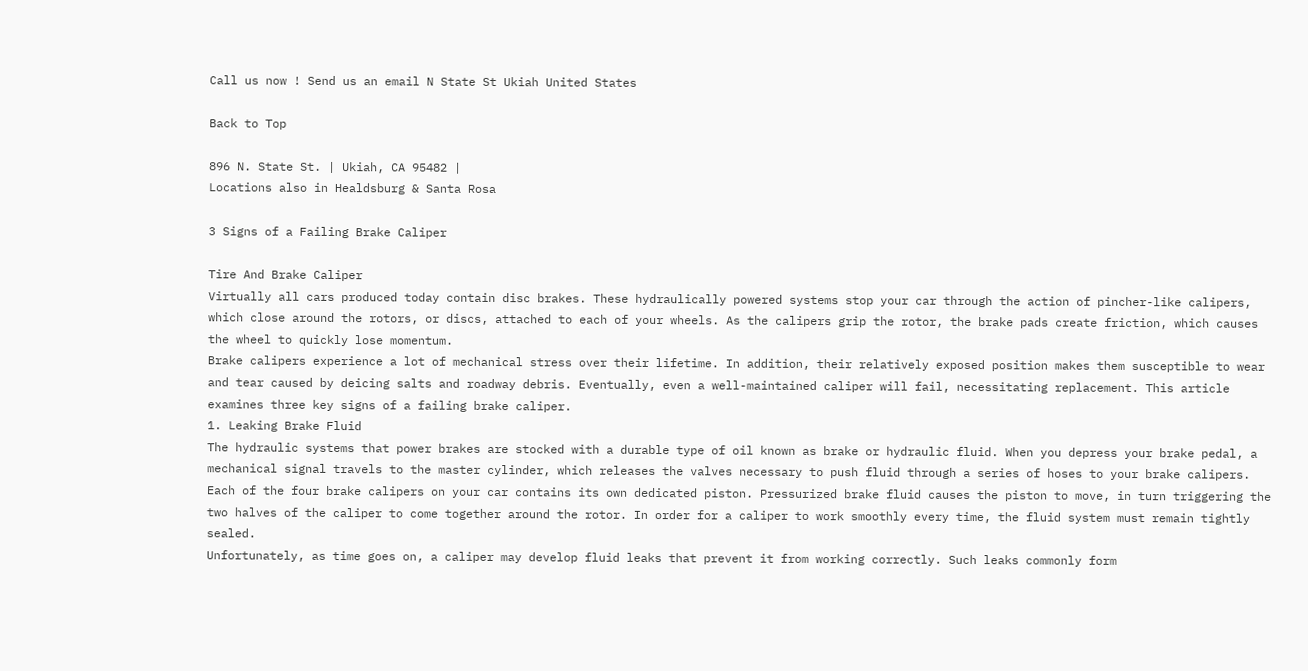Call us now ! Send us an email N State St Ukiah United States

Back to Top

896 N. State St. | Ukiah, CA 95482 |
Locations also in Healdsburg & Santa Rosa

3 Signs of a Failing Brake Caliper

Tire And Brake Caliper
Virtually all cars produced today contain disc brakes. These hydraulically powered systems stop your car through the action of pincher-like calipers, which close around the rotors, or discs, attached to each of your wheels. As the calipers grip the rotor, the brake pads create friction, which causes the wheel to quickly lose momentum.
Brake calipers experience a lot of mechanical stress over their lifetime. In addition, their relatively exposed position makes them susceptible to wear and tear caused by deicing salts and roadway debris. Eventually, even a well-maintained caliper will fail, necessitating replacement. This article examines three key signs of a failing brake caliper.
1. Leaking Brake Fluid
The hydraulic systems that power brakes are stocked with a durable type of oil known as brake or hydraulic fluid. When you depress your brake pedal, a mechanical signal travels to the master cylinder, which releases the valves necessary to push fluid through a series of hoses to your brake calipers.
Each of the four brake calipers on your car contains its own dedicated piston. Pressurized brake fluid causes the piston to move, in turn triggering the two halves of the caliper to come together around the rotor. In order for a caliper to work smoothly every time, the fluid system must remain tightly sealed.
Unfortunately, as time goes on, a caliper may develop fluid leaks that prevent it from working correctly. Such leaks commonly form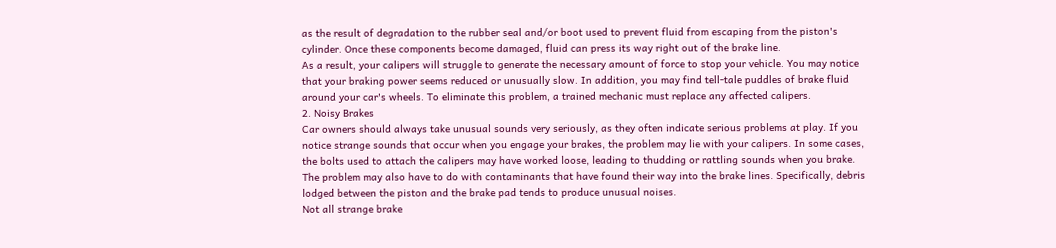as the result of degradation to the rubber seal and/or boot used to prevent fluid from escaping from the piston's cylinder. Once these components become damaged, fluid can press its way right out of the brake line.
As a result, your calipers will struggle to generate the necessary amount of force to stop your vehicle. You may notice that your braking power seems reduced or unusually slow. In addition, you may find tell-tale puddles of brake fluid around your car's wheels. To eliminate this problem, a trained mechanic must replace any affected calipers.
2. Noisy Brakes
Car owners should always take unusual sounds very seriously, as they often indicate serious problems at play. If you notice strange sounds that occur when you engage your brakes, the problem may lie with your calipers. In some cases, the bolts used to attach the calipers may have worked loose, leading to thudding or rattling sounds when you brake.
The problem may also have to do with contaminants that have found their way into the brake lines. Specifically, debris lodged between the piston and the brake pad tends to produce unusual noises.
Not all strange brake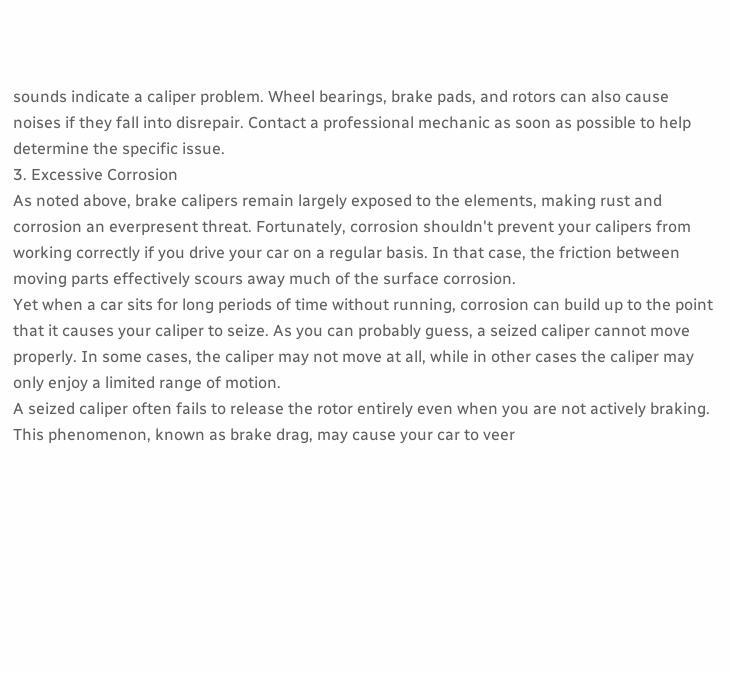sounds indicate a caliper problem. Wheel bearings, brake pads, and rotors can also cause noises if they fall into disrepair. Contact a professional mechanic as soon as possible to help determine the specific issue.
3. Excessive Corrosion
As noted above, brake calipers remain largely exposed to the elements, making rust and corrosion an everpresent threat. Fortunately, corrosion shouldn't prevent your calipers from working correctly if you drive your car on a regular basis. In that case, the friction between moving parts effectively scours away much of the surface corrosion.
Yet when a car sits for long periods of time without running, corrosion can build up to the point that it causes your caliper to seize. As you can probably guess, a seized caliper cannot move properly. In some cases, the caliper may not move at all, while in other cases the caliper may only enjoy a limited range of motion.
A seized caliper often fails to release the rotor entirely even when you are not actively braking. This phenomenon, known as brake drag, may cause your car to veer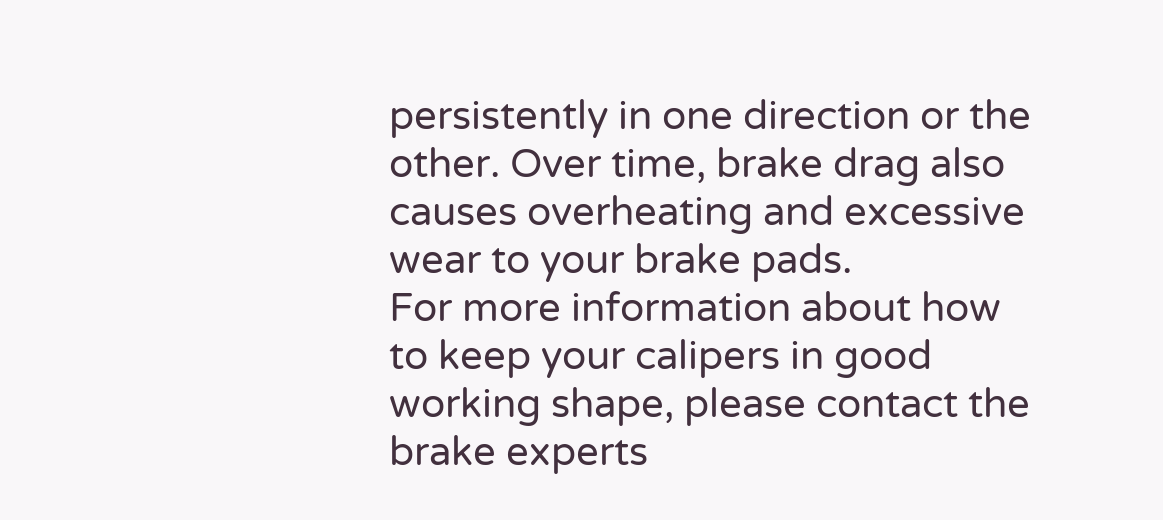persistently in one direction or the other. Over time, brake drag also causes overheating and excessive wear to your brake pads.
For more information about how to keep your calipers in good working shape, please contact the brake experts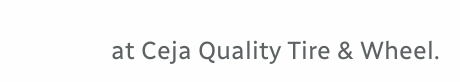at Ceja Quality Tire & Wheel.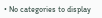• No categories to display